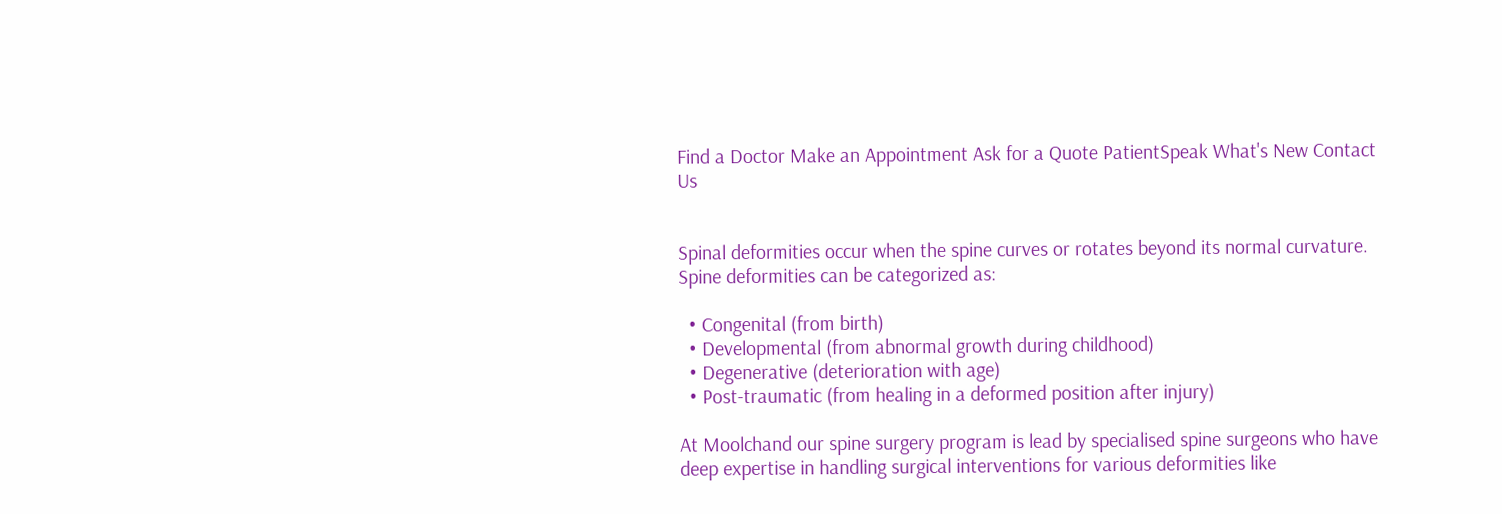Find a Doctor Make an Appointment Ask for a Quote PatientSpeak What's New Contact Us


Spinal deformities occur when the spine curves or rotates beyond its normal curvature.  Spine deformities can be categorized as:

  • Congenital (from birth)
  • Developmental (from abnormal growth during childhood)
  • Degenerative (deterioration with age)
  • Post-traumatic (from healing in a deformed position after injury)

At Moolchand our spine surgery program is lead by specialised spine surgeons who have deep expertise in handling surgical interventions for various deformities like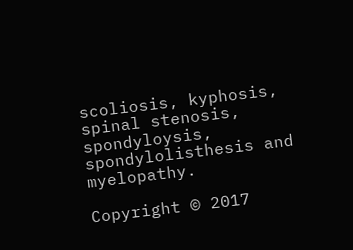scoliosis, kyphosis, spinal stenosis, spondyloysis, spondylolisthesis and myelopathy.

Copyright © 2017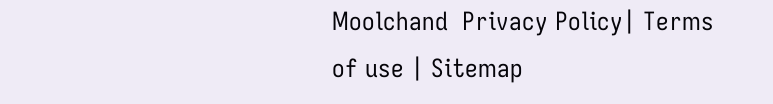Moolchand  Privacy Policy| Terms of use | Sitemap